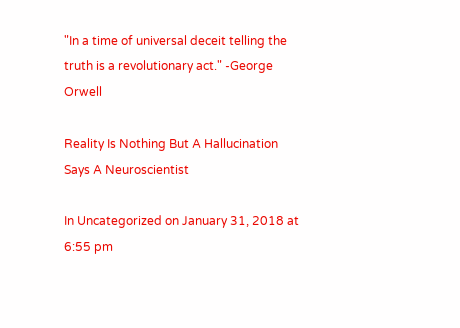"In a time of universal deceit telling the truth is a revolutionary act." -George Orwell

Reality Is Nothing But A Hallucination Says A Neuroscientist

In Uncategorized on January 31, 2018 at 6:55 pm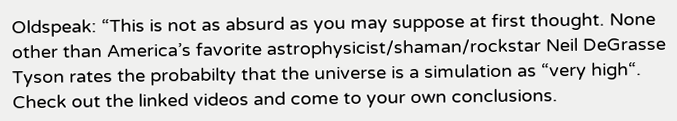Oldspeak: “This is not as absurd as you may suppose at first thought. None other than America’s favorite astrophysicist/shaman/rockstar Neil DeGrasse Tyson rates the probabilty that the universe is a simulation as “very high“. Check out the linked videos and come to your own conclusions.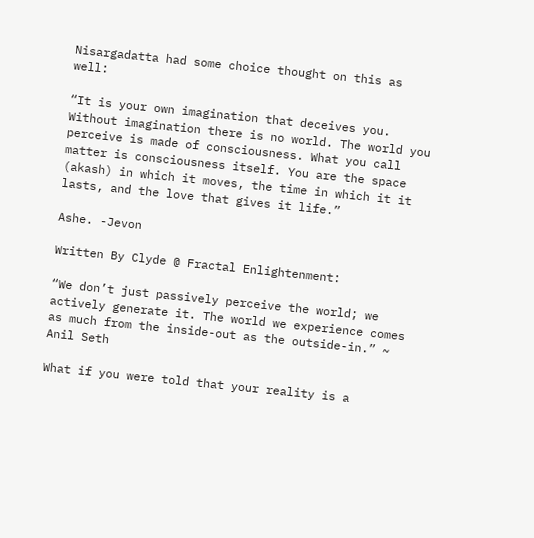Nisargadatta had some choice thought on this as well:

“It is your own imagination that deceives you. Without imagination there is no world. The world you perceive is made of consciousness. What you call matter is consciousness itself. You are the space (akash) in which it moves, the time in which it it lasts, and the love that gives it life.”

Ashe. -Jevon

Written By Clyde @ Fractal Enlightenment:

“We don’t just passively perceive the world; we actively generate it. The world we experience comes as much from the inside-out as the outside-in.” ~ Anil Seth

What if you were told that your reality is a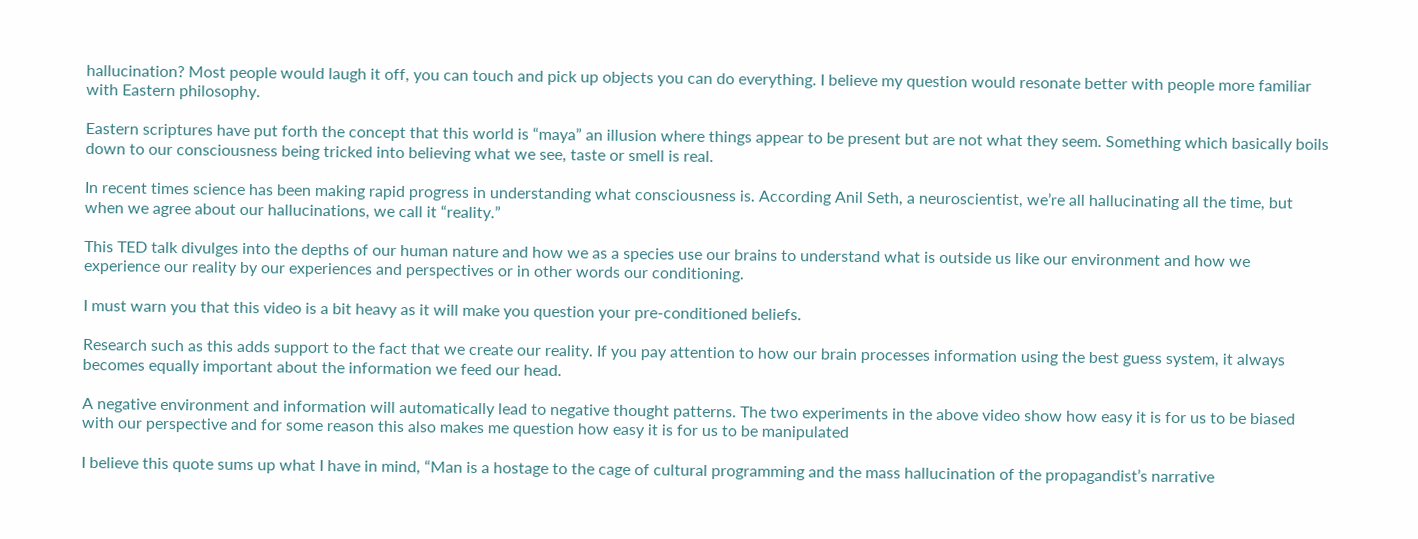hallucination? Most people would laugh it off, you can touch and pick up objects you can do everything. I believe my question would resonate better with people more familiar with Eastern philosophy.

Eastern scriptures have put forth the concept that this world is “maya” an illusion where things appear to be present but are not what they seem. Something which basically boils down to our consciousness being tricked into believing what we see, taste or smell is real.

In recent times science has been making rapid progress in understanding what consciousness is. According Anil Seth, a neuroscientist, we’re all hallucinating all the time, but when we agree about our hallucinations, we call it “reality.”

This TED talk divulges into the depths of our human nature and how we as a species use our brains to understand what is outside us like our environment and how we experience our reality by our experiences and perspectives or in other words our conditioning.

I must warn you that this video is a bit heavy as it will make you question your pre-conditioned beliefs.

Research such as this adds support to the fact that we create our reality. If you pay attention to how our brain processes information using the best guess system, it always becomes equally important about the information we feed our head.

A negative environment and information will automatically lead to negative thought patterns. The two experiments in the above video show how easy it is for us to be biased with our perspective and for some reason this also makes me question how easy it is for us to be manipulated

I believe this quote sums up what I have in mind, “Man is a hostage to the cage of cultural programming and the mass hallucination of the propagandist’s narrative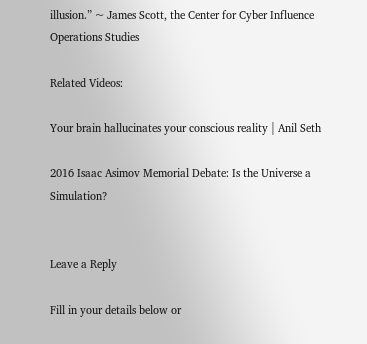illusion.” ~ James Scott, the Center for Cyber Influence Operations Studies

Related Videos:

Your brain hallucinates your conscious reality | Anil Seth

2016 Isaac Asimov Memorial Debate: Is the Universe a Simulation?


Leave a Reply

Fill in your details below or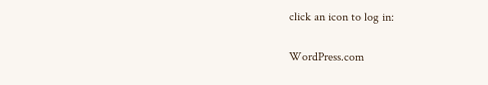click an icon to log in:

WordPress.com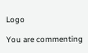Logo

You are commenting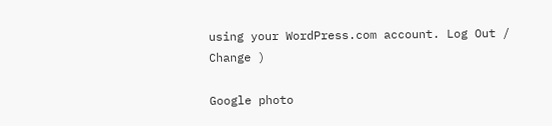using your WordPress.com account. Log Out /  Change )

Google photo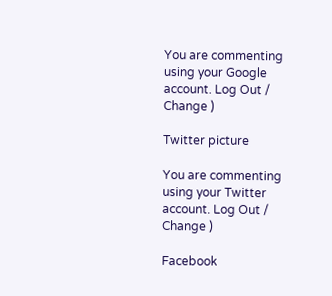You are commenting using your Google account. Log Out /  Change )

Twitter picture

You are commenting using your Twitter account. Log Out /  Change )

Facebook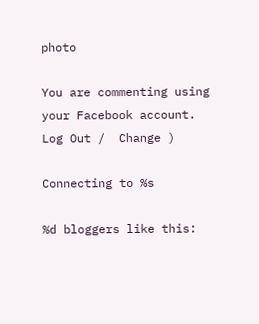photo

You are commenting using your Facebook account. Log Out /  Change )

Connecting to %s

%d bloggers like this: